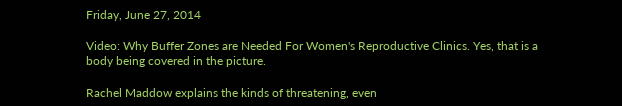Friday, June 27, 2014

Video: Why Buffer Zones are Needed For Women's Reproductive Clinics. Yes, that is a body being covered in the picture.

Rachel Maddow explains the kinds of threatening, even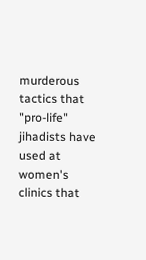murderous tactics that "pro-life" jihadists have used at women's clinics that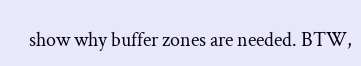show why buffer zones are needed. BTW,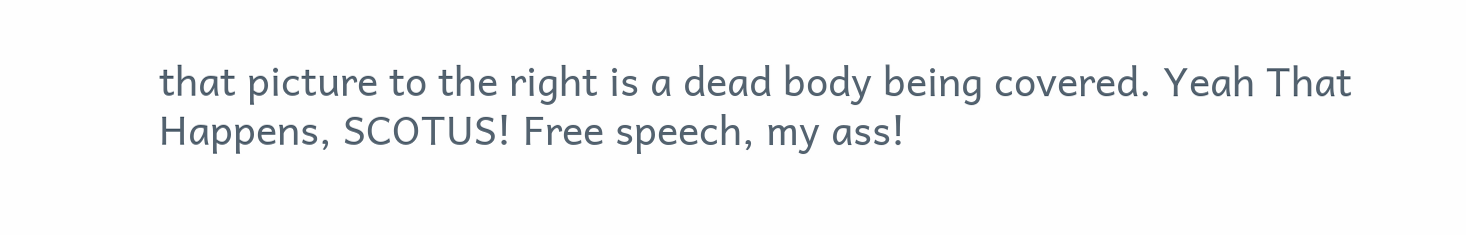that picture to the right is a dead body being covered. Yeah That Happens, SCOTUS! Free speech, my ass!